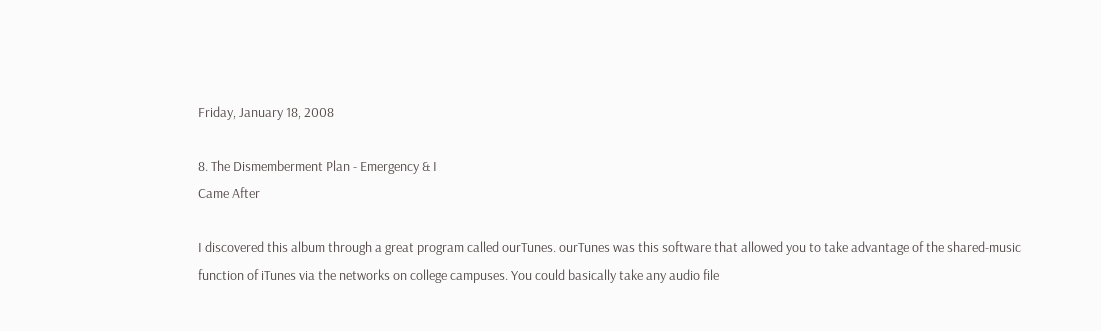Friday, January 18, 2008

8. The Dismemberment Plan - Emergency & I
Came After

I discovered this album through a great program called ourTunes. ourTunes was this software that allowed you to take advantage of the shared-music function of iTunes via the networks on college campuses. You could basically take any audio file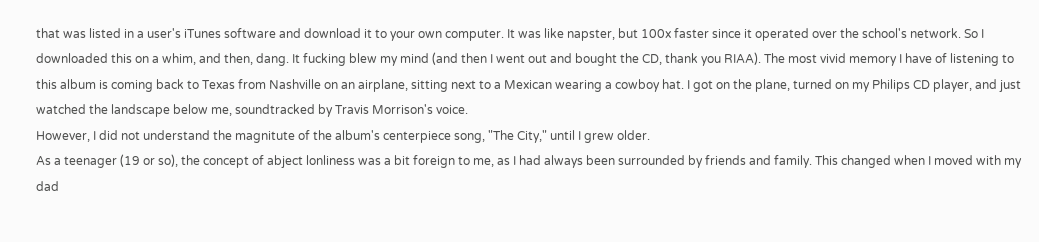that was listed in a user's iTunes software and download it to your own computer. It was like napster, but 100x faster since it operated over the school's network. So I downloaded this on a whim, and then, dang. It fucking blew my mind (and then I went out and bought the CD, thank you RIAA). The most vivid memory I have of listening to this album is coming back to Texas from Nashville on an airplane, sitting next to a Mexican wearing a cowboy hat. I got on the plane, turned on my Philips CD player, and just watched the landscape below me, soundtracked by Travis Morrison's voice.
However, I did not understand the magnitute of the album's centerpiece song, "The City," until I grew older.
As a teenager (19 or so), the concept of abject lonliness was a bit foreign to me, as I had always been surrounded by friends and family. This changed when I moved with my dad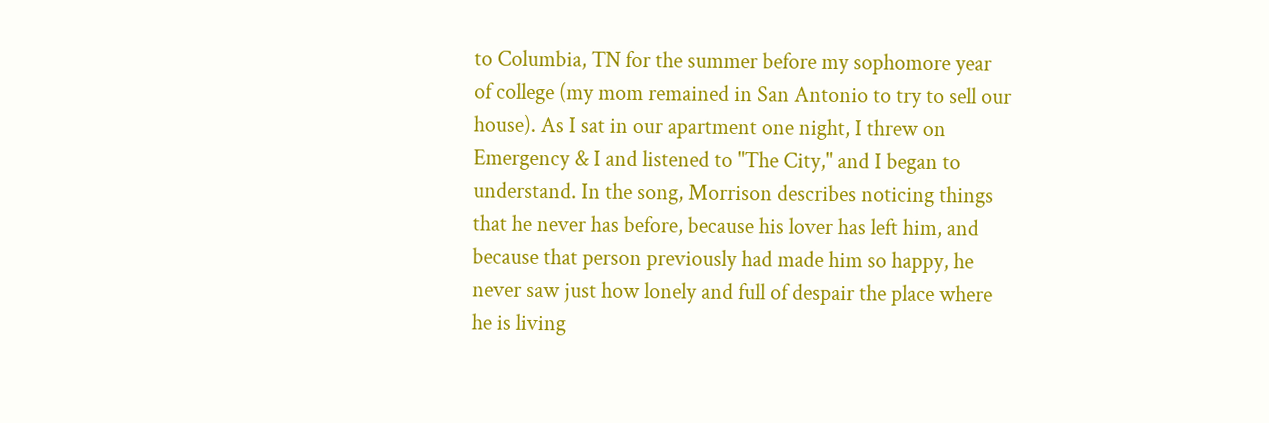to Columbia, TN for the summer before my sophomore year of college (my mom remained in San Antonio to try to sell our house). As I sat in our apartment one night, I threw on Emergency & I and listened to "The City," and I began to understand. In the song, Morrison describes noticing things that he never has before, because his lover has left him, and because that person previously had made him so happy, he never saw just how lonely and full of despair the place where he is living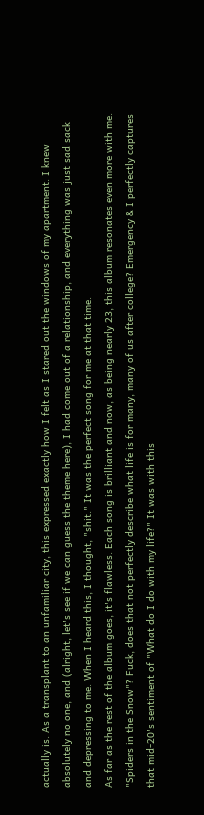actually is. As a transplant to an unfamiliar city, this expressed exactly how I felt as I stared out the windows of my apartment. I knew absolutely no one, and (alright, let's see if we can guess the theme here), I had come out of a relationship, and everything was just sad sack and depressing to me. When I heard this, I thought, "shit." It was the perfect song for me at that time.
As far as the rest of the album goes, it's flawless. Each song is brilliant and now, as being nearly 23, this album resonates even more with me. "Spiders in the Snow"? Fuck, does that not perfectly describe what life is for many, many of us after college? Emergency & I perfectly captures that mid-20's sentiment of "What do I do with my life?" It was with this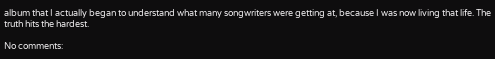album that I actually began to understand what many songwriters were getting at, because I was now living that life. The truth hits the hardest.

No comments: